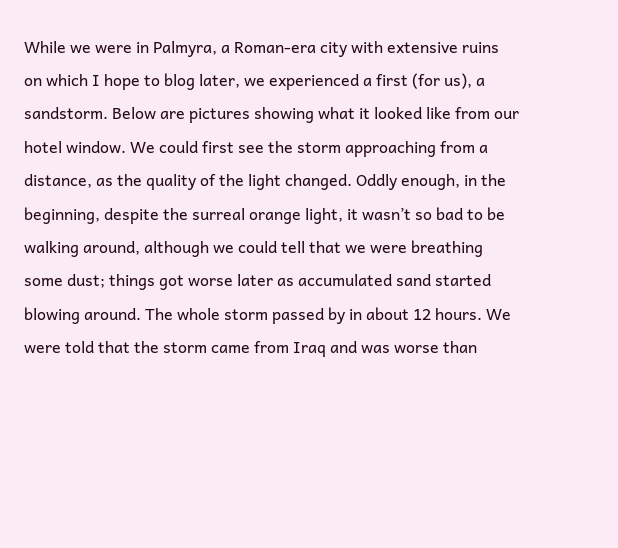While we were in Palmyra, a Roman-era city with extensive ruins on which I hope to blog later, we experienced a first (for us), a sandstorm. Below are pictures showing what it looked like from our hotel window. We could first see the storm approaching from a distance, as the quality of the light changed. Oddly enough, in the beginning, despite the surreal orange light, it wasn’t so bad to be walking around, although we could tell that we were breathing some dust; things got worse later as accumulated sand started blowing around. The whole storm passed by in about 12 hours. We were told that the storm came from Iraq and was worse than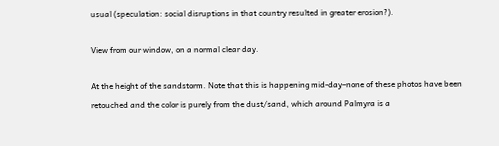usual (speculation: social disruptions in that country resulted in greater erosion?).

View from our window, on a normal clear day.

At the height of the sandstorm. Note that this is happening mid-day–none of these photos have been retouched and the color is purely from the dust/sand, which around Palmyra is a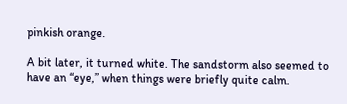pinkish orange.

A bit later, it turned white. The sandstorm also seemed to have an “eye,” when things were briefly quite calm.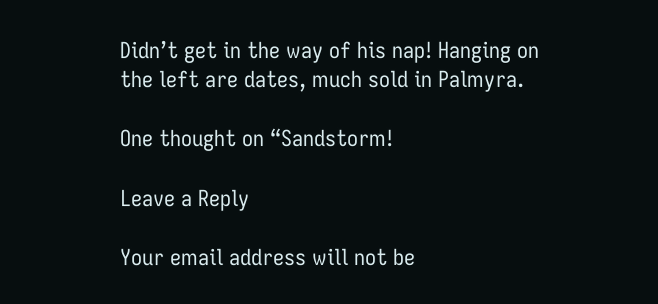Didn’t get in the way of his nap! Hanging on the left are dates, much sold in Palmyra.

One thought on “Sandstorm!

Leave a Reply

Your email address will not be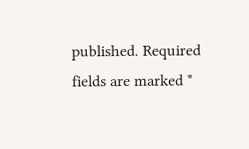published. Required fields are marked *